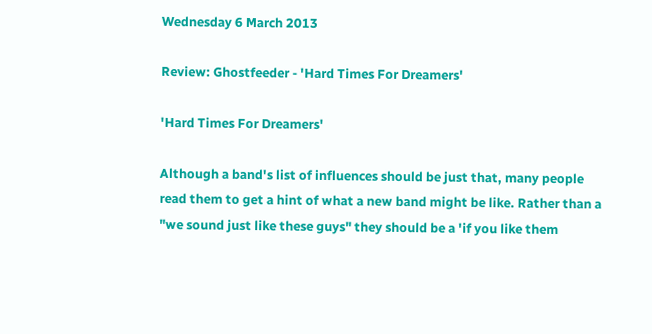Wednesday 6 March 2013

Review: Ghostfeeder - 'Hard Times For Dreamers'

'Hard Times For Dreamers'

Although a band's list of influences should be just that, many people read them to get a hint of what a new band might be like. Rather than a "we sound just like these guys" they should be a 'if you like them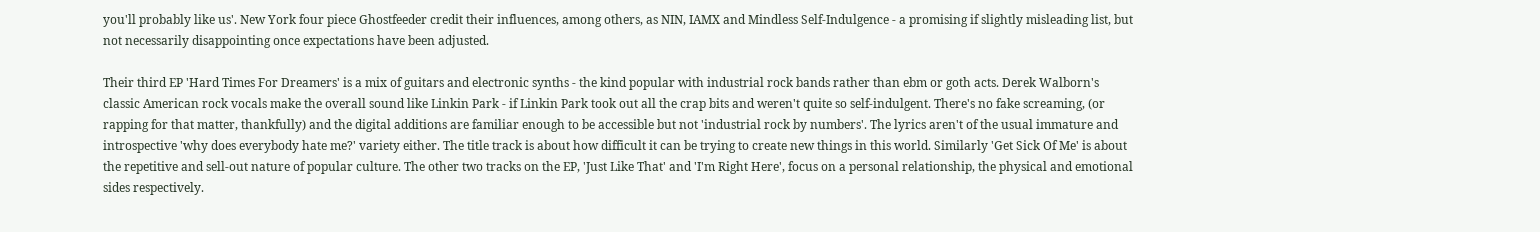you'll probably like us'. New York four piece Ghostfeeder credit their influences, among others, as NIN, IAMX and Mindless Self-Indulgence - a promising if slightly misleading list, but not necessarily disappointing once expectations have been adjusted.

Their third EP 'Hard Times For Dreamers' is a mix of guitars and electronic synths - the kind popular with industrial rock bands rather than ebm or goth acts. Derek Walborn's classic American rock vocals make the overall sound like Linkin Park - if Linkin Park took out all the crap bits and weren't quite so self-indulgent. There's no fake screaming, (or rapping for that matter, thankfully) and the digital additions are familiar enough to be accessible but not 'industrial rock by numbers'. The lyrics aren't of the usual immature and introspective 'why does everybody hate me?' variety either. The title track is about how difficult it can be trying to create new things in this world. Similarly 'Get Sick Of Me' is about the repetitive and sell-out nature of popular culture. The other two tracks on the EP, 'Just Like That' and 'I'm Right Here', focus on a personal relationship, the physical and emotional sides respectively.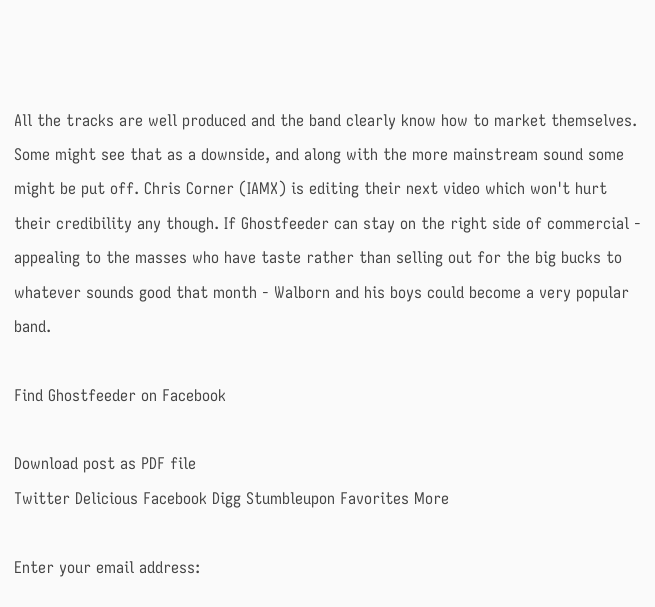All the tracks are well produced and the band clearly know how to market themselves. Some might see that as a downside, and along with the more mainstream sound some might be put off. Chris Corner (IAMX) is editing their next video which won't hurt their credibility any though. If Ghostfeeder can stay on the right side of commercial - appealing to the masses who have taste rather than selling out for the big bucks to whatever sounds good that month - Walborn and his boys could become a very popular band.

Find Ghostfeeder on Facebook

Download post as PDF file
Twitter Delicious Facebook Digg Stumbleupon Favorites More

Enter your email address: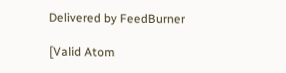Delivered by FeedBurner

[Valid Atom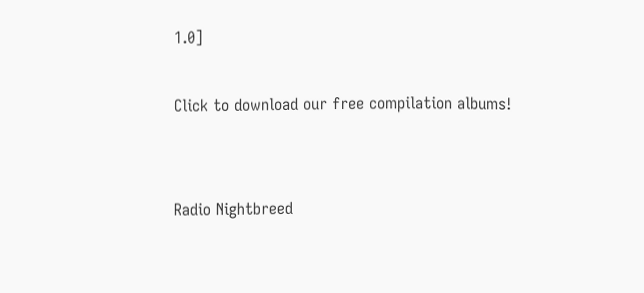1.0]

Click to download our free compilation albums!


Radio Nightbreed